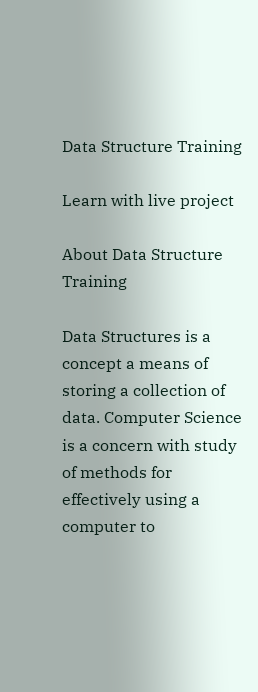Data Structure Training

Learn with live project

About Data Structure Training

Data Structures is a concept a means of storing a collection of data. Computer Science is a concern with study of methods for effectively using a computer to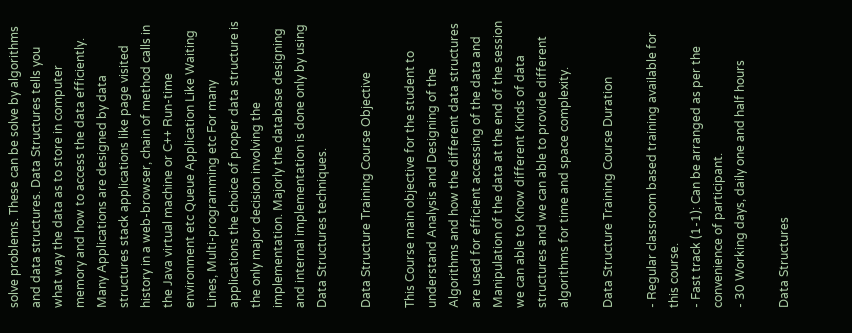solve problems. These can be solve by algorithms and data structures. Data Structures tells you what way the data as to store in computer memory and how to access the data efficiently. Many Applications are designed by data structures stack applications like page visited history in a web-browser, chain of method calls in the Java virtual machine or C++ Run-time environment etc Queue Application Like Waiting Lines, Multi-programming etc For many applications the choice of proper data structure is the only major decision involving the implementation. Majorly the database designing and internal implementation is done only by using Data Structures techniques.

Data Structure Training Course Objective

This Course main objective for the student to understand Analysis and Designing of the Algorithms and how the different data structures are used for efficient accessing of the data and Manipulation of the data at the end of the session we can able to Know different Kinds of data structures and we can able to provide different algorithms for time and space complexity.

Data Structure Training Course Duration

- Regular classroom based training available for this course.
- Fast track (1-1): Can be arranged as per the convenience of participant.
- 30 Working days, daily one and half hours

Data Structures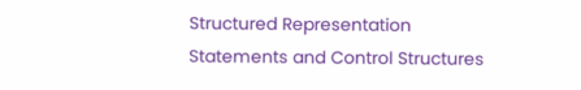Structured Representation
Statements and Control Structures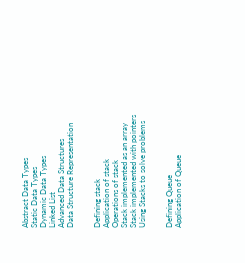Abstract Data Types
Static Data Types
Dynamic Data Types
Linked List
Advanced Data Structures
Data Structure Representation


Defining stack
Application of stack
Operations of stack
Stack implemented as an array
Stack implemented with pointers
Using Stacks to solve problems


Defining Queue
Application of Queue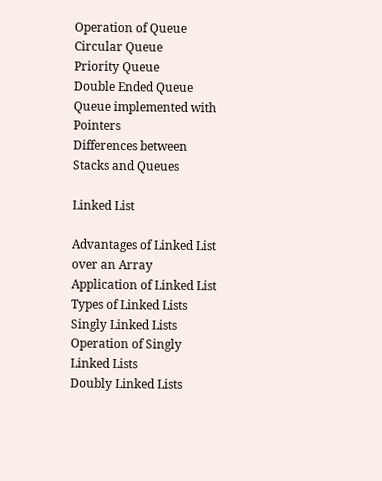Operation of Queue
Circular Queue
Priority Queue
Double Ended Queue
Queue implemented with Pointers
Differences between Stacks and Queues

Linked List

Advantages of Linked List over an Array
Application of Linked List
Types of Linked Lists
Singly Linked Lists
Operation of Singly Linked Lists
Doubly Linked Lists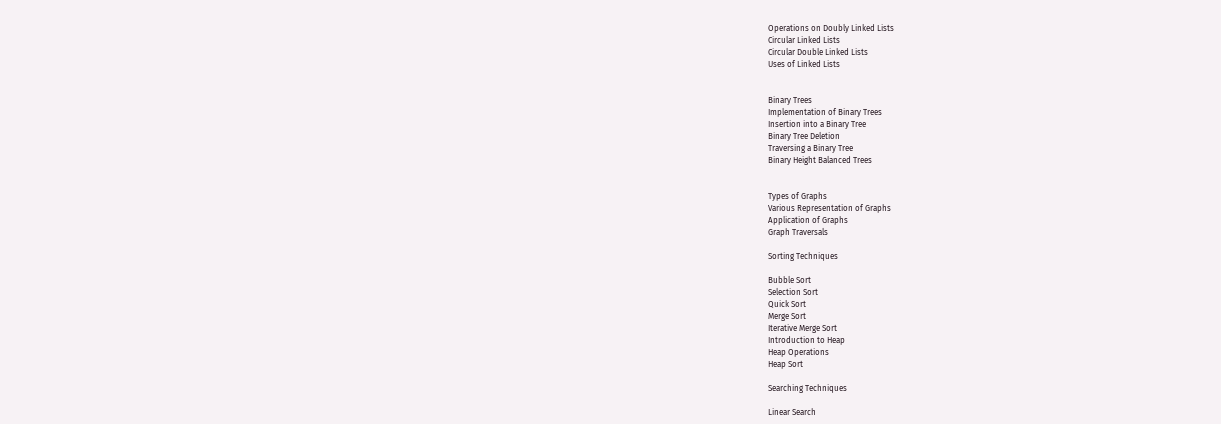Operations on Doubly Linked Lists
Circular Linked Lists
Circular Double Linked Lists
Uses of Linked Lists


Binary Trees
Implementation of Binary Trees
Insertion into a Binary Tree
Binary Tree Deletion
Traversing a Binary Tree
Binary Height Balanced Trees


Types of Graphs
Various Representation of Graphs
Application of Graphs
Graph Traversals

Sorting Techniques

Bubble Sort
Selection Sort
Quick Sort
Merge Sort
Iterative Merge Sort
Introduction to Heap
Heap Operations
Heap Sort

Searching Techniques

Linear Search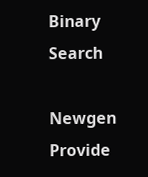Binary Search

Newgen Provide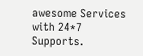awesome Services with 24*7 Supports.